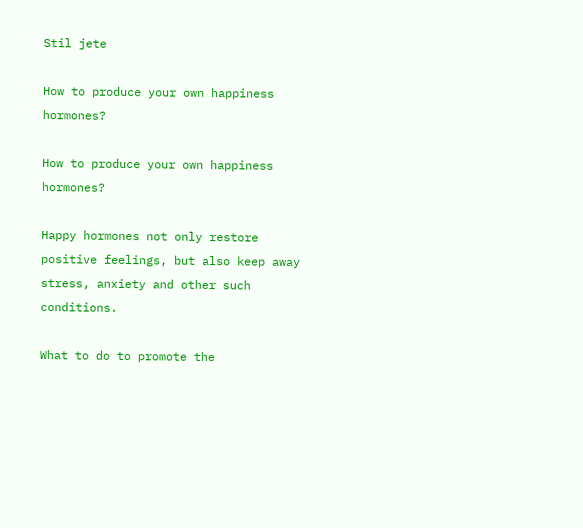Stil jete

How to produce your own happiness hormones?

How to produce your own happiness hormones?

Happy hormones not only restore positive feelings, but also keep away stress, anxiety and other such conditions.

What to do to promote the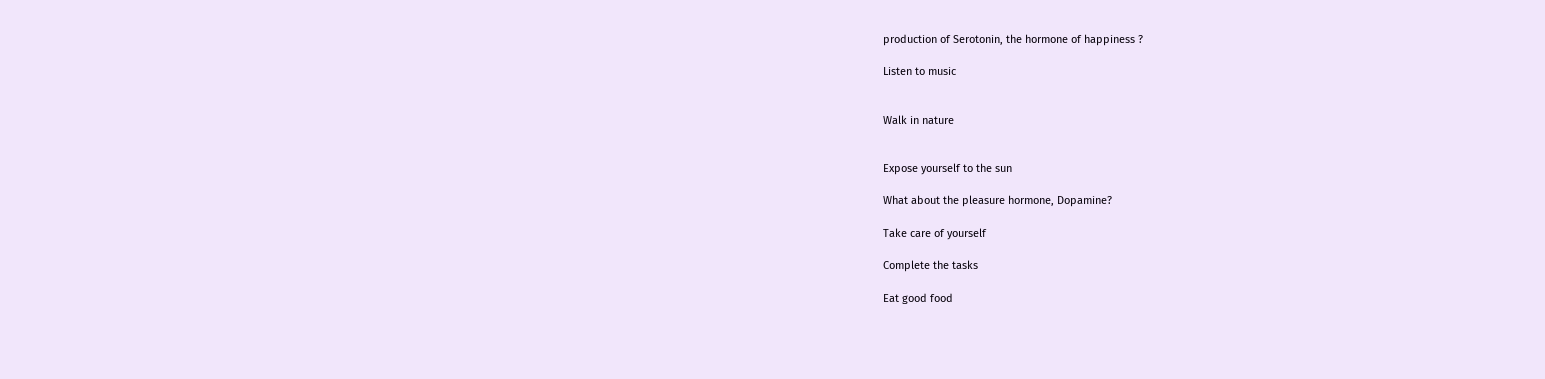production of Serotonin, the hormone of happiness ?

Listen to music


Walk in nature


Expose yourself to the sun

What about the pleasure hormone, Dopamine?

Take care of yourself

Complete the tasks

Eat good food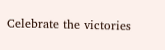Celebrate the victories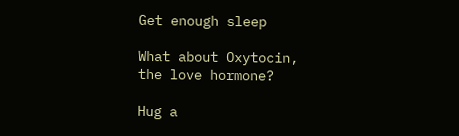Get enough sleep

What about Oxytocin, the love hormone?

Hug a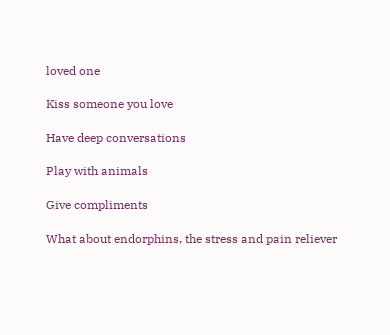loved one

Kiss someone you love

Have deep conversations

Play with animals

Give compliments

What about endorphins, the stress and pain reliever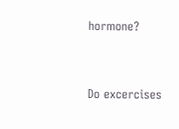hormone?


Do excercises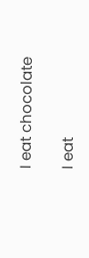I eat chocolate

I eat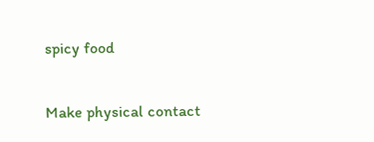spicy food

Make physical contact